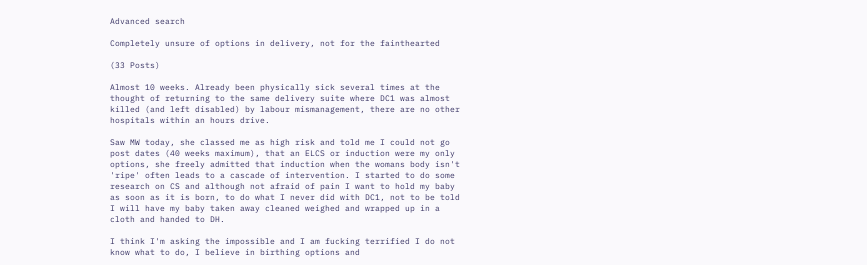Advanced search

Completely unsure of options in delivery, not for the fainthearted

(33 Posts)

Almost 10 weeks. Already been physically sick several times at the thought of returning to the same delivery suite where DC1 was almost killed (and left disabled) by labour mismanagement, there are no other hospitals within an hours drive.

Saw MW today, she classed me as high risk and told me I could not go post dates (40 weeks maximum), that an ELCS or induction were my only options, she freely admitted that induction when the womans body isn't 'ripe' often leads to a cascade of intervention. I started to do some research on CS and although not afraid of pain I want to hold my baby as soon as it is born, to do what I never did with DC1, not to be told I will have my baby taken away cleaned weighed and wrapped up in a cloth and handed to DH.

I think I'm asking the impossible and I am fucking terrified I do not know what to do, I believe in birthing options and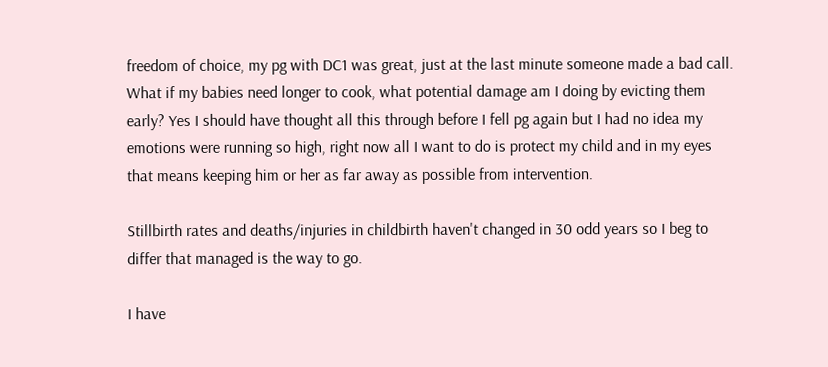freedom of choice, my pg with DC1 was great, just at the last minute someone made a bad call. What if my babies need longer to cook, what potential damage am I doing by evicting them early? Yes I should have thought all this through before I fell pg again but I had no idea my emotions were running so high, right now all I want to do is protect my child and in my eyes that means keeping him or her as far away as possible from intervention.

Stillbirth rates and deaths/injuries in childbirth haven't changed in 30 odd years so I beg to differ that managed is the way to go.

I have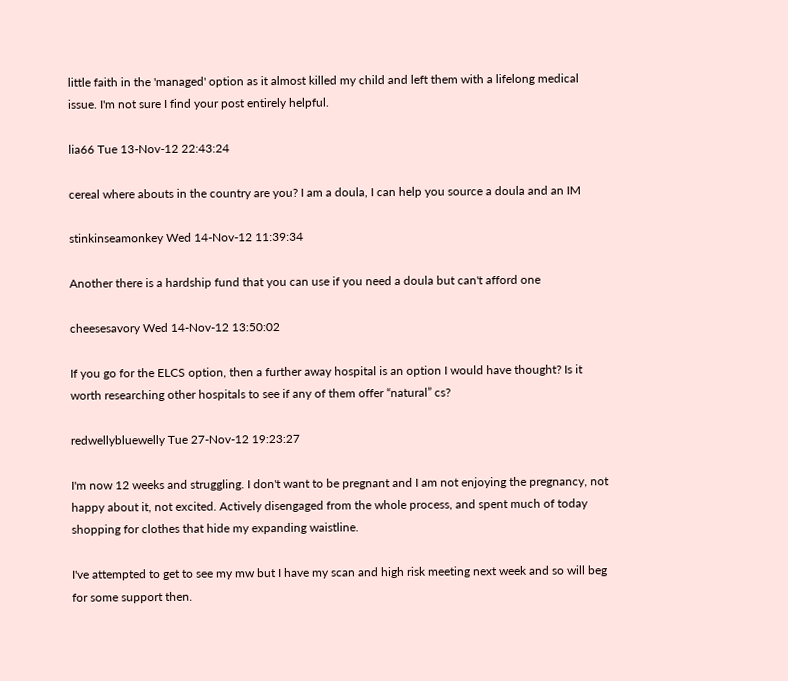little faith in the 'managed' option as it almost killed my child and left them with a lifelong medical issue. I'm not sure I find your post entirely helpful.

lia66 Tue 13-Nov-12 22:43:24

cereal where abouts in the country are you? I am a doula, I can help you source a doula and an IM

stinkinseamonkey Wed 14-Nov-12 11:39:34

Another there is a hardship fund that you can use if you need a doula but can't afford one

cheesesavory Wed 14-Nov-12 13:50:02

If you go for the ELCS option, then a further away hospital is an option I would have thought? Is it worth researching other hospitals to see if any of them offer “natural” cs?

redwellybluewelly Tue 27-Nov-12 19:23:27

I'm now 12 weeks and struggling. I don't want to be pregnant and I am not enjoying the pregnancy, not happy about it, not excited. Actively disengaged from the whole process, and spent much of today shopping for clothes that hide my expanding waistline.

I've attempted to get to see my mw but I have my scan and high risk meeting next week and so will beg for some support then.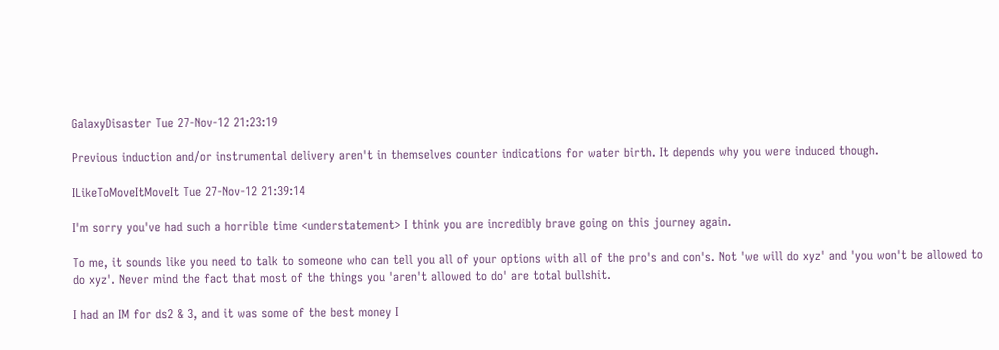GalaxyDisaster Tue 27-Nov-12 21:23:19

Previous induction and/or instrumental delivery aren't in themselves counter indications for water birth. It depends why you were induced though.

ILikeToMoveItMoveIt Tue 27-Nov-12 21:39:14

I'm sorry you've had such a horrible time <understatement> I think you are incredibly brave going on this journey again.

To me, it sounds like you need to talk to someone who can tell you all of your options with all of the pro's and con's. Not 'we will do xyz' and 'you won't be allowed to do xyz'. Never mind the fact that most of the things you 'aren't allowed to do' are total bullshit.

I had an IM for ds2 & 3, and it was some of the best money I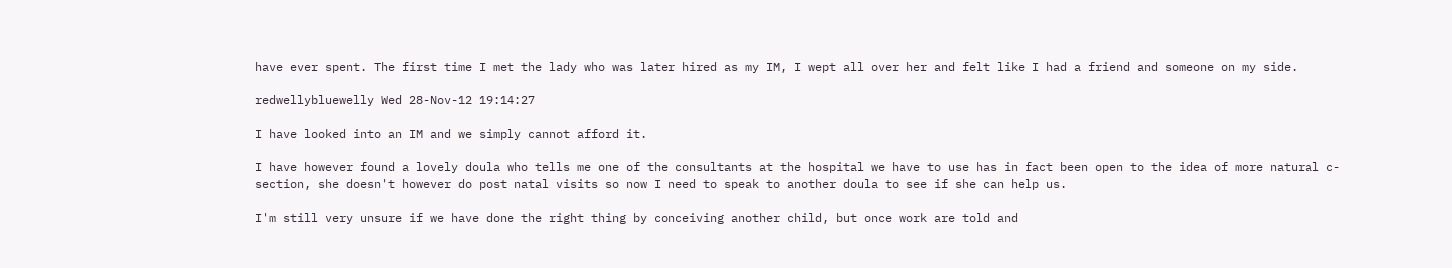have ever spent. The first time I met the lady who was later hired as my IM, I wept all over her and felt like I had a friend and someone on my side.

redwellybluewelly Wed 28-Nov-12 19:14:27

I have looked into an IM and we simply cannot afford it.

I have however found a lovely doula who tells me one of the consultants at the hospital we have to use has in fact been open to the idea of more natural c-section, she doesn't however do post natal visits so now I need to speak to another doula to see if she can help us.

I'm still very unsure if we have done the right thing by conceiving another child, but once work are told and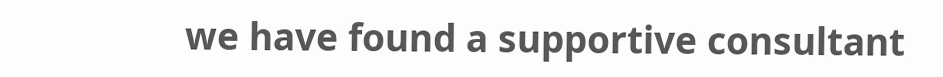we have found a supportive consultant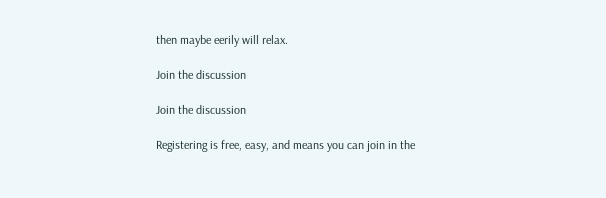then maybe eerily will relax.

Join the discussion

Join the discussion

Registering is free, easy, and means you can join in the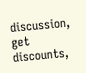discussion, get discounts,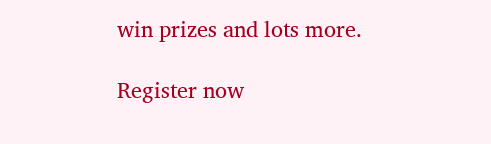win prizes and lots more.

Register now